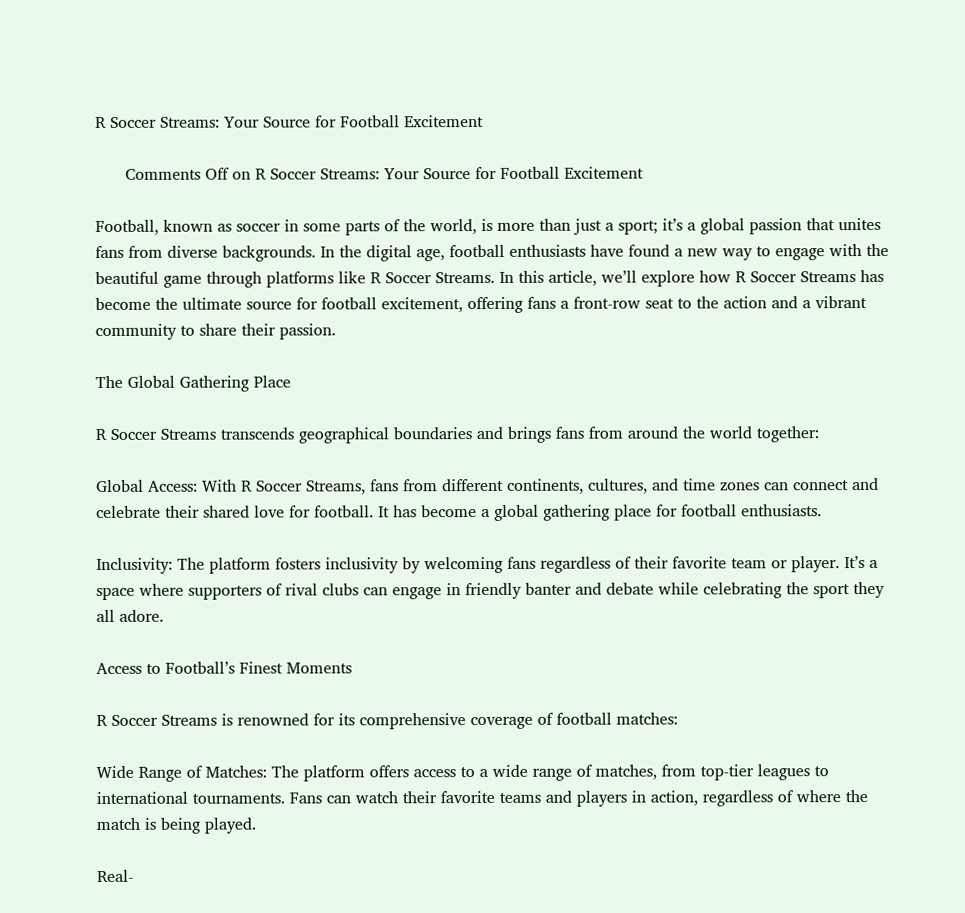R Soccer Streams: Your Source for Football Excitement

      Comments Off on R Soccer Streams: Your Source for Football Excitement

Football, known as soccer in some parts of the world, is more than just a sport; it’s a global passion that unites fans from diverse backgrounds. In the digital age, football enthusiasts have found a new way to engage with the beautiful game through platforms like R Soccer Streams. In this article, we’ll explore how R Soccer Streams has become the ultimate source for football excitement, offering fans a front-row seat to the action and a vibrant community to share their passion.

The Global Gathering Place

R Soccer Streams transcends geographical boundaries and brings fans from around the world together:

Global Access: With R Soccer Streams, fans from different continents, cultures, and time zones can connect and celebrate their shared love for football. It has become a global gathering place for football enthusiasts.

Inclusivity: The platform fosters inclusivity by welcoming fans regardless of their favorite team or player. It’s a space where supporters of rival clubs can engage in friendly banter and debate while celebrating the sport they all adore.

Access to Football’s Finest Moments

R Soccer Streams is renowned for its comprehensive coverage of football matches:

Wide Range of Matches: The platform offers access to a wide range of matches, from top-tier leagues to international tournaments. Fans can watch their favorite teams and players in action, regardless of where the match is being played.

Real-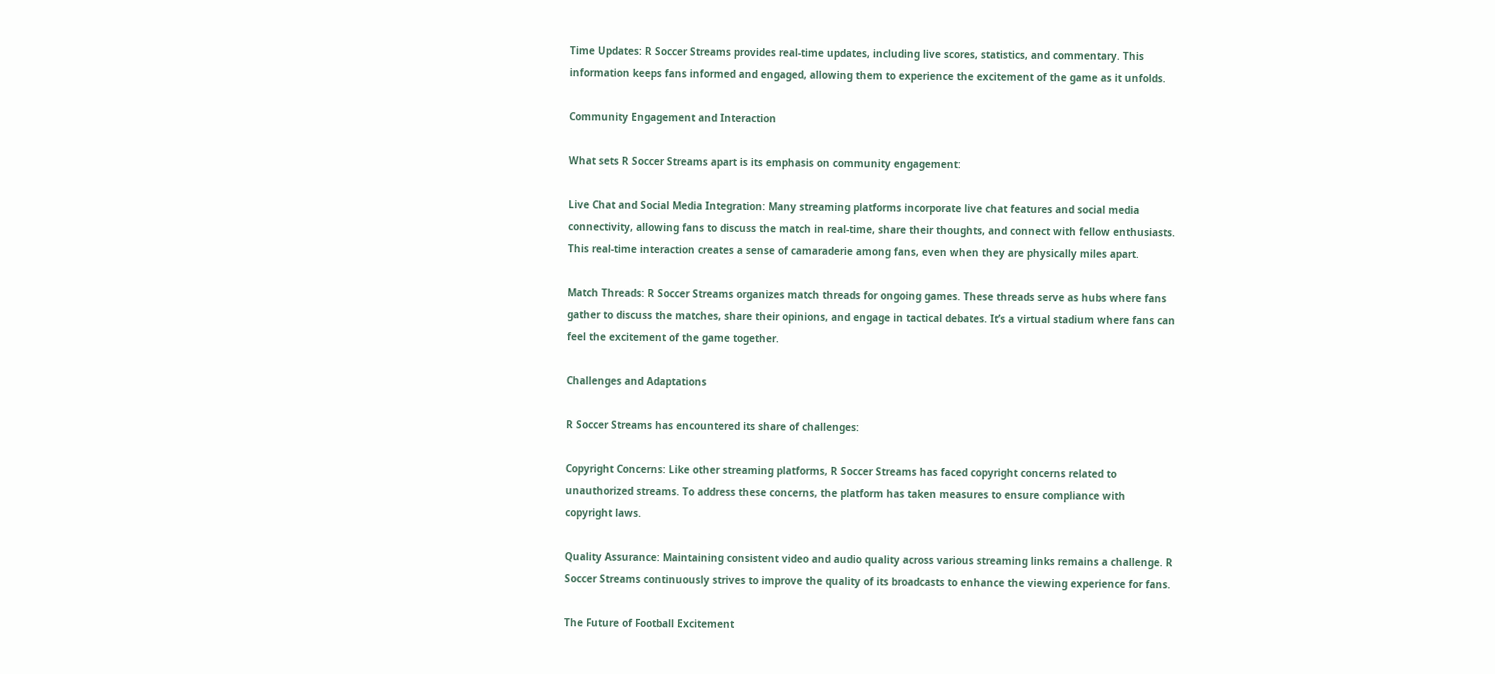Time Updates: R Soccer Streams provides real-time updates, including live scores, statistics, and commentary. This information keeps fans informed and engaged, allowing them to experience the excitement of the game as it unfolds.

Community Engagement and Interaction

What sets R Soccer Streams apart is its emphasis on community engagement:

Live Chat and Social Media Integration: Many streaming platforms incorporate live chat features and social media connectivity, allowing fans to discuss the match in real-time, share their thoughts, and connect with fellow enthusiasts. This real-time interaction creates a sense of camaraderie among fans, even when they are physically miles apart.

Match Threads: R Soccer Streams organizes match threads for ongoing games. These threads serve as hubs where fans gather to discuss the matches, share their opinions, and engage in tactical debates. It’s a virtual stadium where fans can feel the excitement of the game together.

Challenges and Adaptations

R Soccer Streams has encountered its share of challenges:

Copyright Concerns: Like other streaming platforms, R Soccer Streams has faced copyright concerns related to unauthorized streams. To address these concerns, the platform has taken measures to ensure compliance with copyright laws.

Quality Assurance: Maintaining consistent video and audio quality across various streaming links remains a challenge. R Soccer Streams continuously strives to improve the quality of its broadcasts to enhance the viewing experience for fans.

The Future of Football Excitement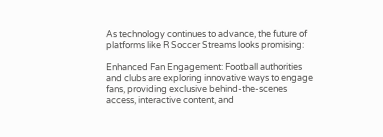As technology continues to advance, the future of platforms like R Soccer Streams looks promising:

Enhanced Fan Engagement: Football authorities and clubs are exploring innovative ways to engage fans, providing exclusive behind-the-scenes access, interactive content, and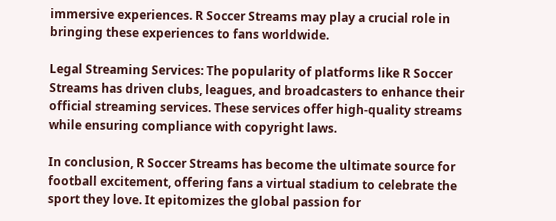immersive experiences. R Soccer Streams may play a crucial role in bringing these experiences to fans worldwide.

Legal Streaming Services: The popularity of platforms like R Soccer Streams has driven clubs, leagues, and broadcasters to enhance their official streaming services. These services offer high-quality streams while ensuring compliance with copyright laws.

In conclusion, R Soccer Streams has become the ultimate source for football excitement, offering fans a virtual stadium to celebrate the sport they love. It epitomizes the global passion for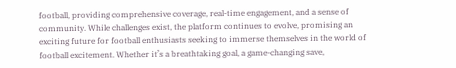football, providing comprehensive coverage, real-time engagement, and a sense of community. While challenges exist, the platform continues to evolve, promising an exciting future for football enthusiasts seeking to immerse themselves in the world of football excitement. Whether it’s a breathtaking goal, a game-changing save,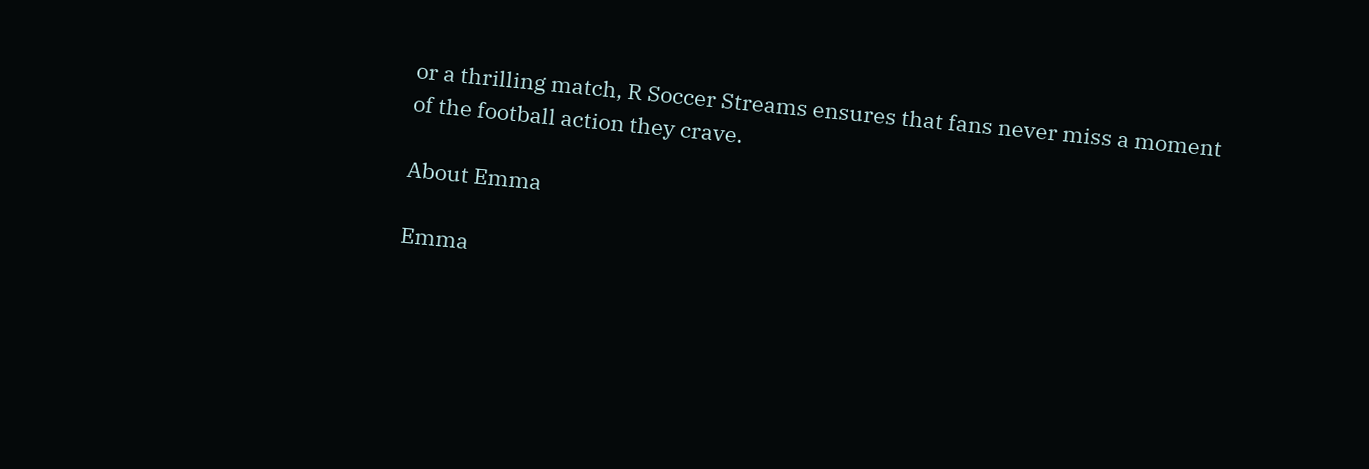or a thrilling match, R Soccer Streams ensures that fans never miss a moment of the football action they crave.

About Emma

Emma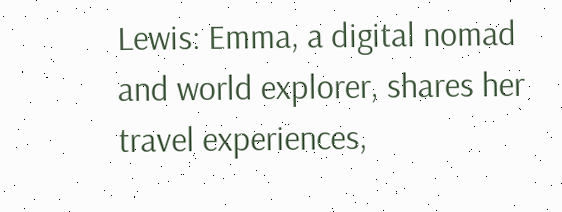Lewis: Emma, a digital nomad and world explorer, shares her travel experiences,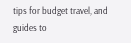tips for budget travel, and guides to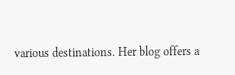various destinations. Her blog offers a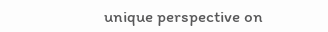unique perspective on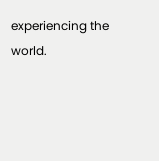experiencing the world.